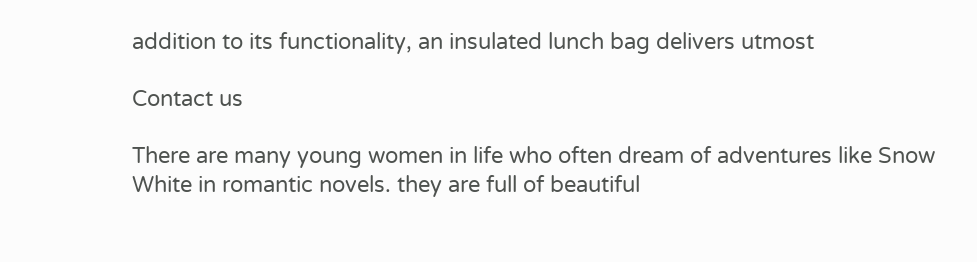addition to its functionality, an insulated lunch bag delivers utmost

Contact us

There are many young women in life who often dream of adventures like Snow White in romantic novels. they are full of beautiful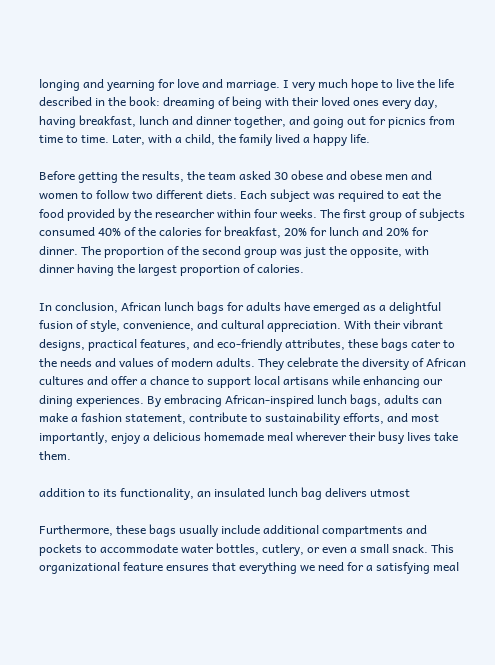longing and yearning for love and marriage. I very much hope to live the life described in the book: dreaming of being with their loved ones every day, having breakfast, lunch and dinner together, and going out for picnics from time to time. Later, with a child, the family lived a happy life.

Before getting the results, the team asked 30 obese and obese men and women to follow two different diets. Each subject was required to eat the food provided by the researcher within four weeks. The first group of subjects consumed 40% of the calories for breakfast, 20% for lunch and 20% for dinner. The proportion of the second group was just the opposite, with dinner having the largest proportion of calories.

In conclusion, African lunch bags for adults have emerged as a delightful fusion of style, convenience, and cultural appreciation. With their vibrant designs, practical features, and eco-friendly attributes, these bags cater to the needs and values of modern adults. They celebrate the diversity of African cultures and offer a chance to support local artisans while enhancing our dining experiences. By embracing African-inspired lunch bags, adults can make a fashion statement, contribute to sustainability efforts, and most importantly, enjoy a delicious homemade meal wherever their busy lives take them.

addition to its functionality, an insulated lunch bag delivers utmost

Furthermore, these bags usually include additional compartments and pockets to accommodate water bottles, cutlery, or even a small snack. This organizational feature ensures that everything we need for a satisfying meal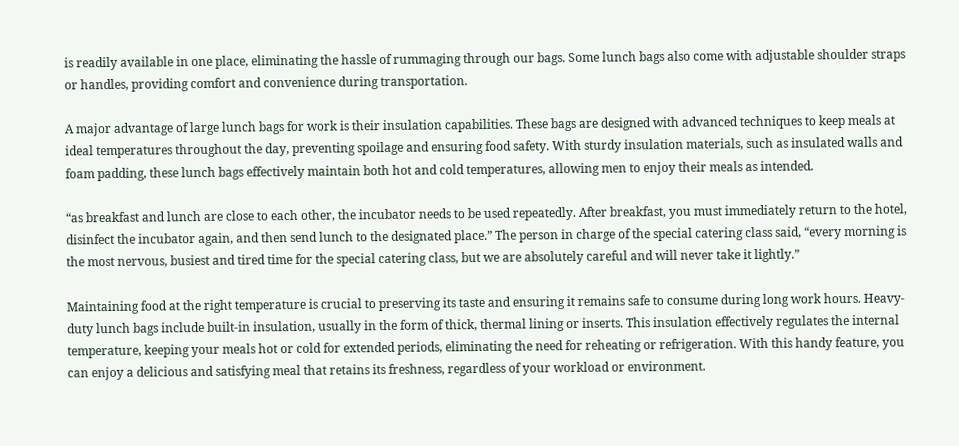is readily available in one place, eliminating the hassle of rummaging through our bags. Some lunch bags also come with adjustable shoulder straps or handles, providing comfort and convenience during transportation.

A major advantage of large lunch bags for work is their insulation capabilities. These bags are designed with advanced techniques to keep meals at ideal temperatures throughout the day, preventing spoilage and ensuring food safety. With sturdy insulation materials, such as insulated walls and foam padding, these lunch bags effectively maintain both hot and cold temperatures, allowing men to enjoy their meals as intended.

“as breakfast and lunch are close to each other, the incubator needs to be used repeatedly. After breakfast, you must immediately return to the hotel, disinfect the incubator again, and then send lunch to the designated place.” The person in charge of the special catering class said, “every morning is the most nervous, busiest and tired time for the special catering class, but we are absolutely careful and will never take it lightly.”

Maintaining food at the right temperature is crucial to preserving its taste and ensuring it remains safe to consume during long work hours. Heavy-duty lunch bags include built-in insulation, usually in the form of thick, thermal lining or inserts. This insulation effectively regulates the internal temperature, keeping your meals hot or cold for extended periods, eliminating the need for reheating or refrigeration. With this handy feature, you can enjoy a delicious and satisfying meal that retains its freshness, regardless of your workload or environment.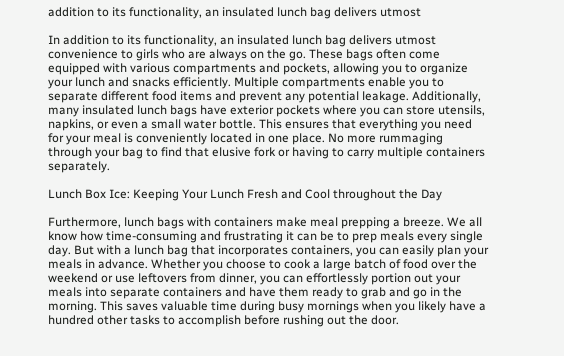addition to its functionality, an insulated lunch bag delivers utmost

In addition to its functionality, an insulated lunch bag delivers utmost convenience to girls who are always on the go. These bags often come equipped with various compartments and pockets, allowing you to organize your lunch and snacks efficiently. Multiple compartments enable you to separate different food items and prevent any potential leakage. Additionally, many insulated lunch bags have exterior pockets where you can store utensils, napkins, or even a small water bottle. This ensures that everything you need for your meal is conveniently located in one place. No more rummaging through your bag to find that elusive fork or having to carry multiple containers separately.

Lunch Box Ice: Keeping Your Lunch Fresh and Cool throughout the Day

Furthermore, lunch bags with containers make meal prepping a breeze. We all know how time-consuming and frustrating it can be to prep meals every single day. But with a lunch bag that incorporates containers, you can easily plan your meals in advance. Whether you choose to cook a large batch of food over the weekend or use leftovers from dinner, you can effortlessly portion out your meals into separate containers and have them ready to grab and go in the morning. This saves valuable time during busy mornings when you likely have a hundred other tasks to accomplish before rushing out the door.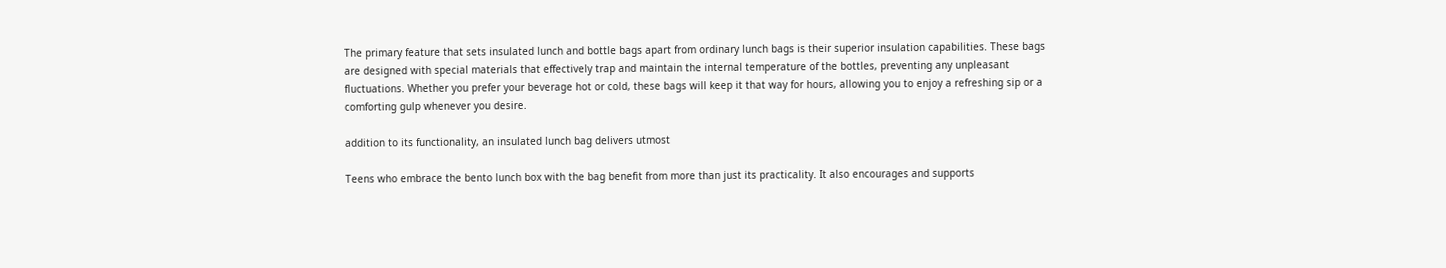The primary feature that sets insulated lunch and bottle bags apart from ordinary lunch bags is their superior insulation capabilities. These bags are designed with special materials that effectively trap and maintain the internal temperature of the bottles, preventing any unpleasant fluctuations. Whether you prefer your beverage hot or cold, these bags will keep it that way for hours, allowing you to enjoy a refreshing sip or a comforting gulp whenever you desire.

addition to its functionality, an insulated lunch bag delivers utmost

Teens who embrace the bento lunch box with the bag benefit from more than just its practicality. It also encourages and supports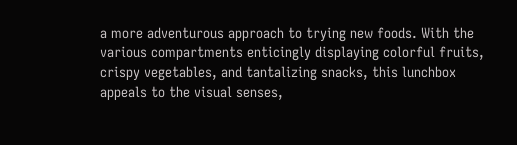a more adventurous approach to trying new foods. With the various compartments enticingly displaying colorful fruits, crispy vegetables, and tantalizing snacks, this lunchbox appeals to the visual senses,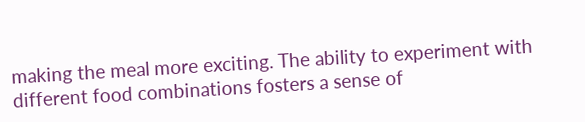making the meal more exciting. The ability to experiment with different food combinations fosters a sense of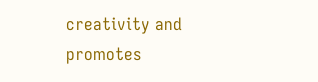creativity and promotes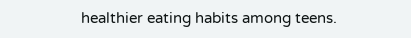healthier eating habits among teens.